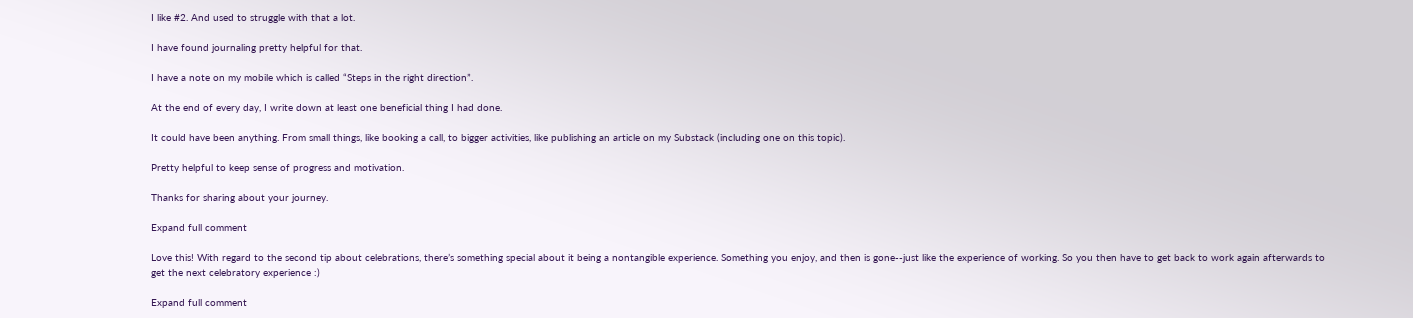I like #2. And used to struggle with that a lot.

I have found journaling pretty helpful for that.

I have a note on my mobile which is called “Steps in the right direction”.

At the end of every day, I write down at least one beneficial thing I had done.

It could have been anything. From small things, like booking a call, to bigger activities, like publishing an article on my Substack (including one on this topic).

Pretty helpful to keep sense of progress and motivation.

Thanks for sharing about your journey.

Expand full comment

Love this! With regard to the second tip about celebrations, there’s something special about it being a nontangible experience. Something you enjoy, and then is gone--just like the experience of working. So you then have to get back to work again afterwards to get the next celebratory experience :)

Expand full comment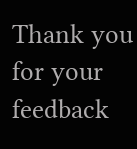Thank you for your feedback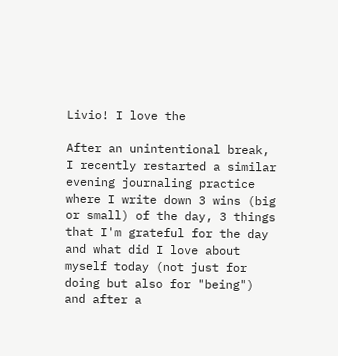Livio! I love the

After an unintentional break, I recently restarted a similar evening journaling practice where I write down 3 wins (big or small) of the day, 3 things that I'm grateful for the day and what did I love about myself today (not just for doing but also for "being") and after a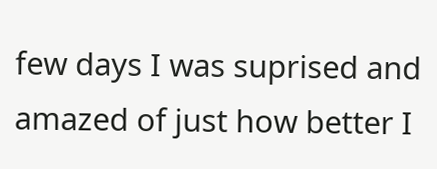few days I was suprised and amazed of just how better I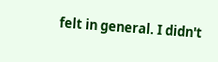felt in general. I didn't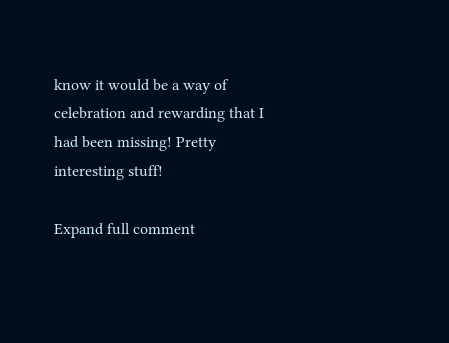know it would be a way of celebration and rewarding that I had been missing! Pretty interesting stuff!

Expand full comment